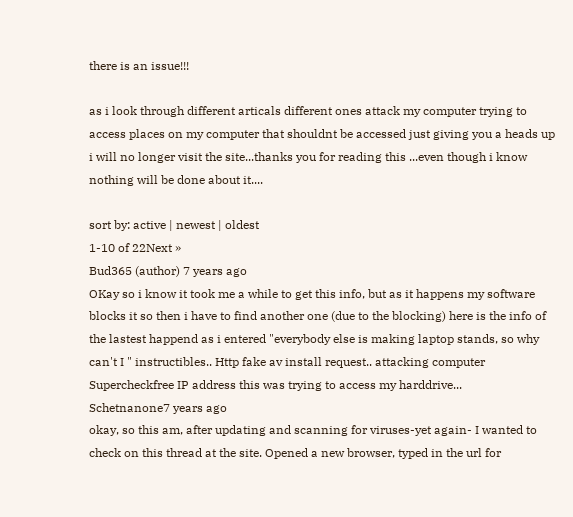there is an issue!!!

as i look through different articals different ones attack my computer trying to access places on my computer that shouldnt be accessed just giving you a heads up i will no longer visit the site...thanks you for reading this ...even though i know nothing will be done about it....

sort by: active | newest | oldest
1-10 of 22Next »
Bud365 (author) 7 years ago
OKay so i know it took me a while to get this info, but as it happens my software blocks it so then i have to find another one (due to the blocking) here is the info of the lastest happend as i entered "everybody else is making laptop stands, so why can't I " instructibles.. Http fake av install request.. attacking computer Supercheckfree IP address this was trying to access my harddrive...
Schetnanone7 years ago
okay, so this am, after updating and scanning for viruses-yet again- I wanted to check on this thread at the site. Opened a new browser, typed in the url for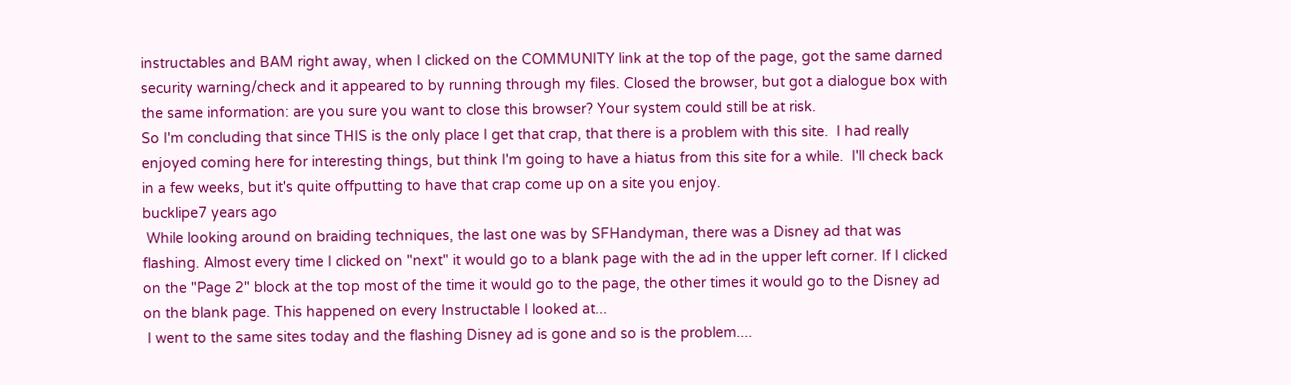instructables and BAM right away, when I clicked on the COMMUNITY link at the top of the page, got the same darned security warning/check and it appeared to by running through my files. Closed the browser, but got a dialogue box with the same information: are you sure you want to close this browser? Your system could still be at risk.
So I'm concluding that since THIS is the only place I get that crap, that there is a problem with this site.  I had really enjoyed coming here for interesting things, but think I'm going to have a hiatus from this site for a while.  I'll check back in a few weeks, but it's quite offputting to have that crap come up on a site you enjoy.
bucklipe7 years ago
 While looking around on braiding techniques, the last one was by SFHandyman, there was a Disney ad that was flashing. Almost every time I clicked on "next" it would go to a blank page with the ad in the upper left corner. If I clicked on the "Page 2" block at the top most of the time it would go to the page, the other times it would go to the Disney ad on the blank page. This happened on every Instructable I looked at...
 I went to the same sites today and the flashing Disney ad is gone and so is the problem....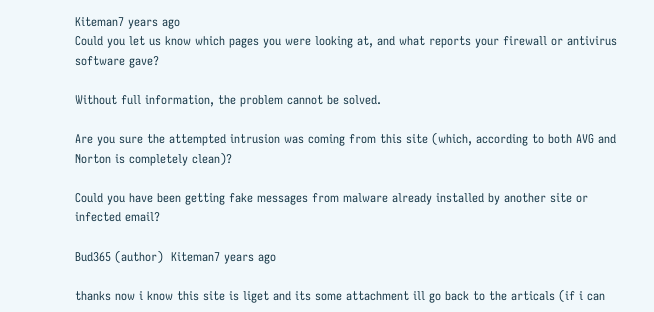Kiteman7 years ago
Could you let us know which pages you were looking at, and what reports your firewall or antivirus software gave?

Without full information, the problem cannot be solved.

Are you sure the attempted intrusion was coming from this site (which, according to both AVG and Norton is completely clean)?

Could you have been getting fake messages from malware already installed by another site or infected email?

Bud365 (author)  Kiteman7 years ago

thanks now i know this site is liget and its some attachment ill go back to the articals (if i can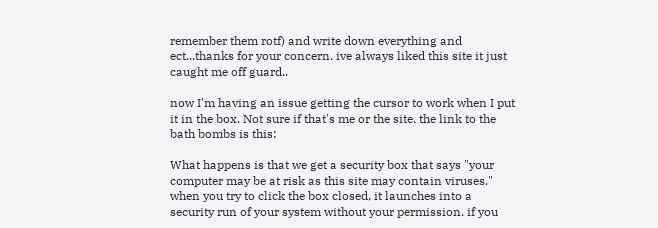remember them rotf) and write down everything and ect...thanks for your concern. ive always liked this site it just caught me off guard..

now I'm having an issue getting the cursor to work when I put it in the box. Not sure if that's me or the site. the link to the bath bombs is this:

What happens is that we get a security box that says "your computer may be at risk as this site may contain viruses." when you try to click the box closed, it launches into a security run of your system without your permission. if you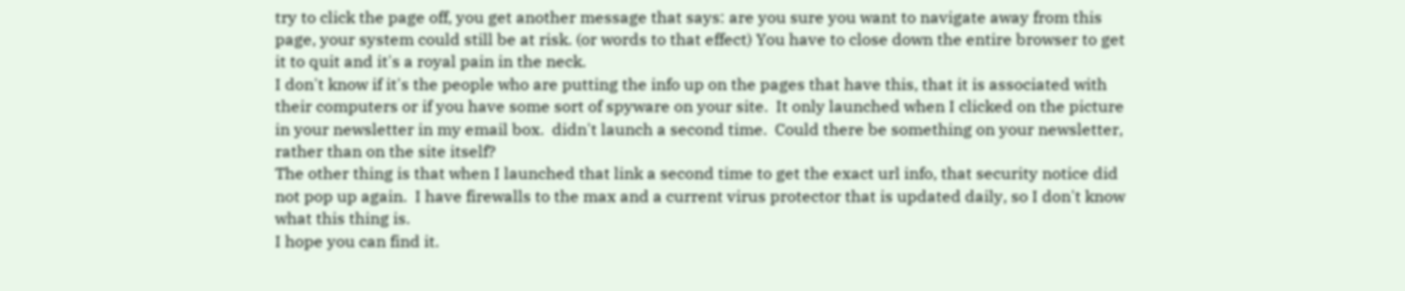try to click the page off, you get another message that says: are you sure you want to navigate away from this page, your system could still be at risk. (or words to that effect) You have to close down the entire browser to get it to quit and it's a royal pain in the neck.
I don't know if it's the people who are putting the info up on the pages that have this, that it is associated with their computers or if you have some sort of spyware on your site.  It only launched when I clicked on the picture in your newsletter in my email box.  didn't launch a second time.  Could there be something on your newsletter, rather than on the site itself?
The other thing is that when I launched that link a second time to get the exact url info, that security notice did not pop up again.  I have firewalls to the max and a current virus protector that is updated daily, so I don't know what this thing is.
I hope you can find it.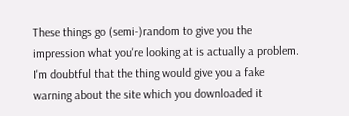These things go (semi-)random to give you the impression what you're looking at is actually a problem. I'm doubtful that the thing would give you a fake warning about the site which you downloaded it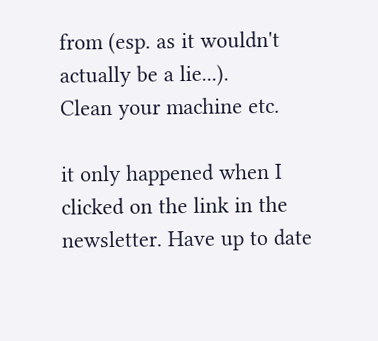from (esp. as it wouldn't actually be a lie...).
Clean your machine etc.

it only happened when I clicked on the link in the newsletter. Have up to date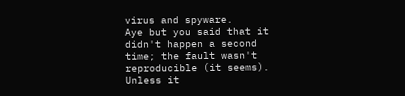virus and spyware.
Aye but you said that it didn't happen a second time; the fault wasn't reproducible (it seems). Unless it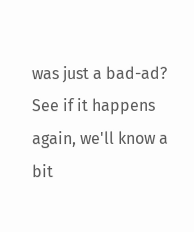was just a bad-ad?
See if it happens again, we'll know a bit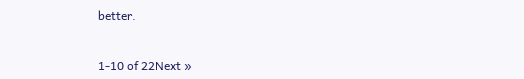better.


1-10 of 22Next »